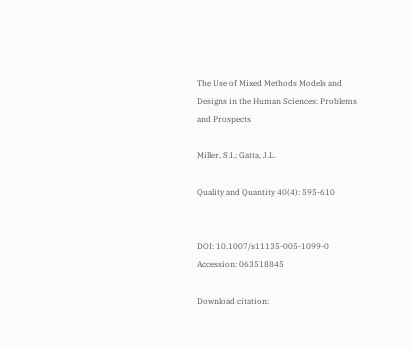The Use of Mixed Methods Models and Designs in the Human Sciences: Problems and Prospects

Miller, S.I.; Gatta, J.L.

Quality and Quantity 40(4): 595-610


DOI: 10.1007/s11135-005-1099-0
Accession: 063518845

Download citation: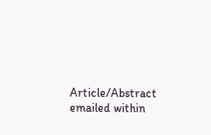Article/Abstract emailed within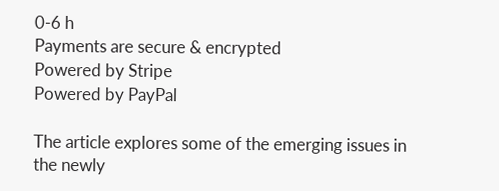0-6 h
Payments are secure & encrypted
Powered by Stripe
Powered by PayPal

The article explores some of the emerging issues in the newly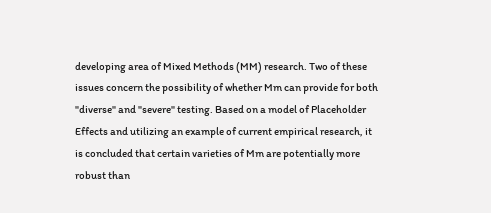developing area of Mixed Methods (MM) research. Two of these issues concern the possibility of whether Mm can provide for both "diverse" and "severe" testing. Based on a model of Placeholder Effects and utilizing an example of current empirical research, it is concluded that certain varieties of Mm are potentially more robust than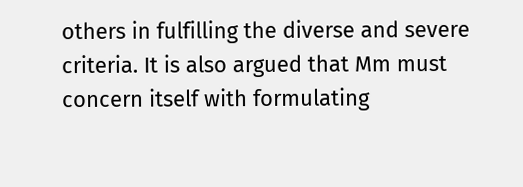others in fulfilling the diverse and severe criteria. It is also argued that Mm must concern itself with formulating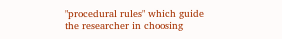"procedural rules" which guide the researcher in choosing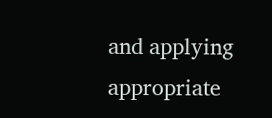and applying appropriate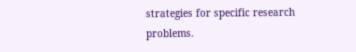strategies for specific research problems.